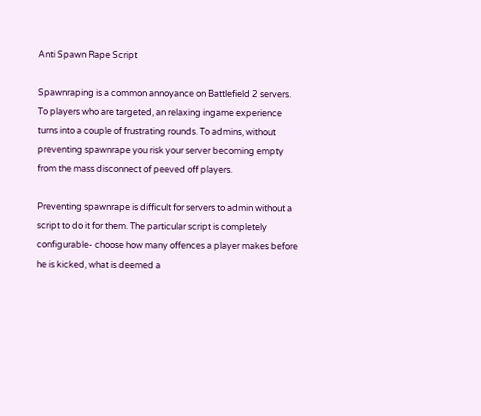Anti Spawn Rape Script

Spawnraping is a common annoyance on Battlefield 2 servers. To players who are targeted, an relaxing ingame experience turns into a couple of frustrating rounds. To admins, without preventing spawnrape you risk your server becoming empty from the mass disconnect of peeved off players.

Preventing spawnrape is difficult for servers to admin without a script to do it for them. The particular script is completely configurable- choose how many offences a player makes before he is kicked, what is deemed a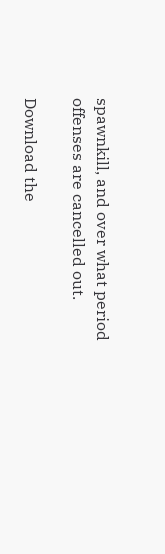spawnkill, and over what period offenses are cancelled out.

Download the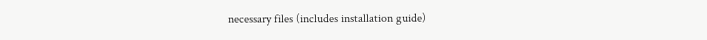necessary files (includes installation guide)